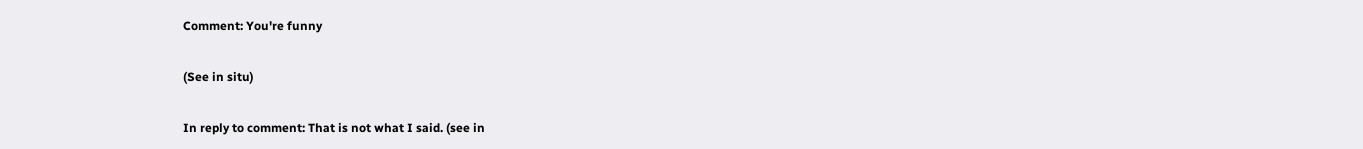Comment: You're funny

(See in situ)

In reply to comment: That is not what I said. (see in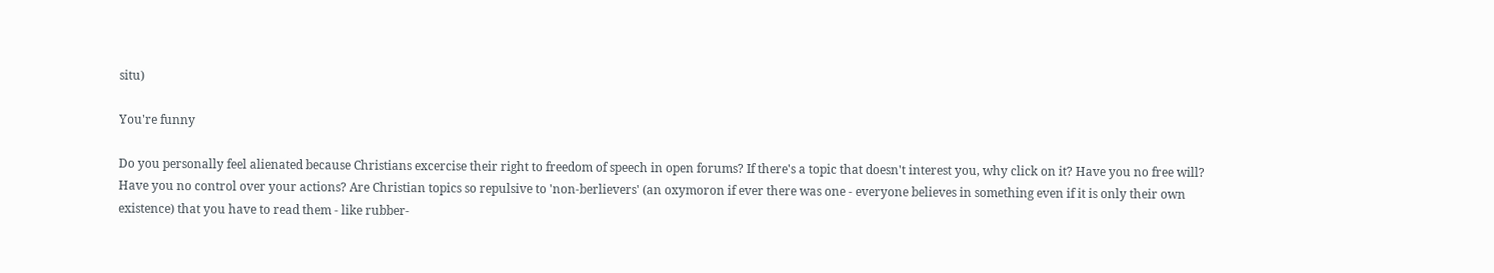situ)

You're funny

Do you personally feel alienated because Christians excercise their right to freedom of speech in open forums? If there's a topic that doesn't interest you, why click on it? Have you no free will? Have you no control over your actions? Are Christian topics so repulsive to 'non-berlievers' (an oxymoron if ever there was one - everyone believes in something even if it is only their own existence) that you have to read them - like rubber-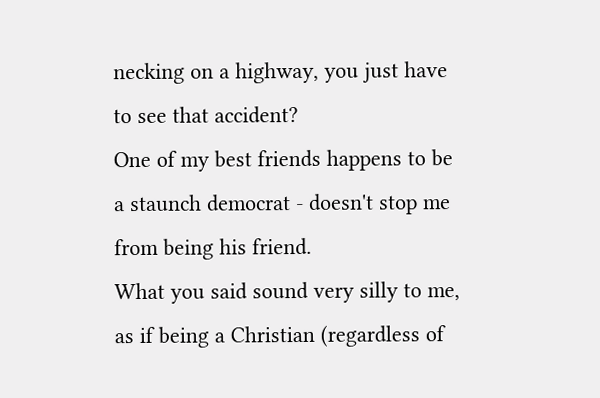necking on a highway, you just have to see that accident?
One of my best friends happens to be a staunch democrat - doesn't stop me from being his friend.
What you said sound very silly to me, as if being a Christian (regardless of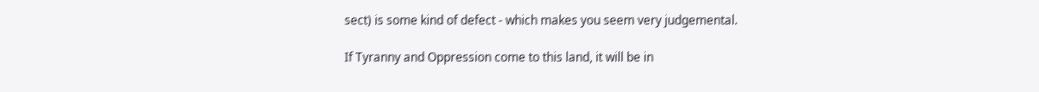sect) is some kind of defect - which makes you seem very judgemental.

If Tyranny and Oppression come to this land, it will be in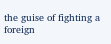the guise of fighting a foreign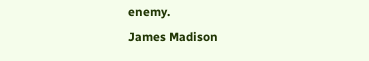enemy.
James Madison